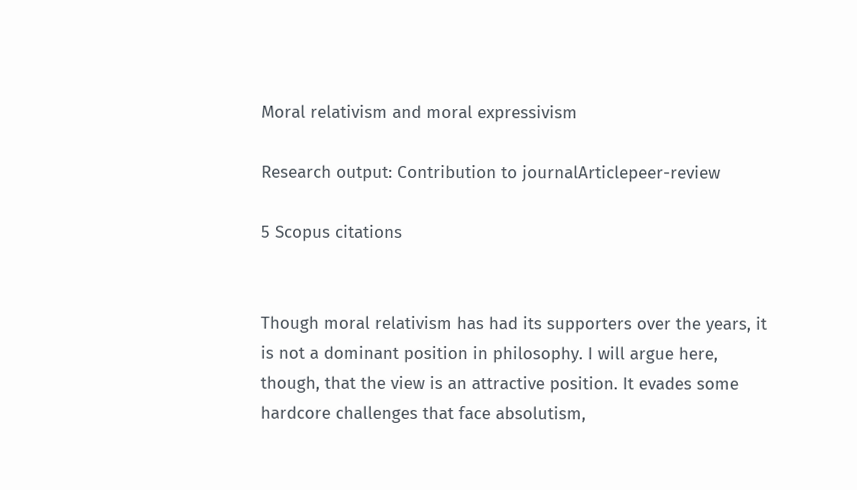Moral relativism and moral expressivism

Research output: Contribution to journalArticlepeer-review

5 Scopus citations


Though moral relativism has had its supporters over the years, it is not a dominant position in philosophy. I will argue here, though, that the view is an attractive position. It evades some hardcore challenges that face absolutism,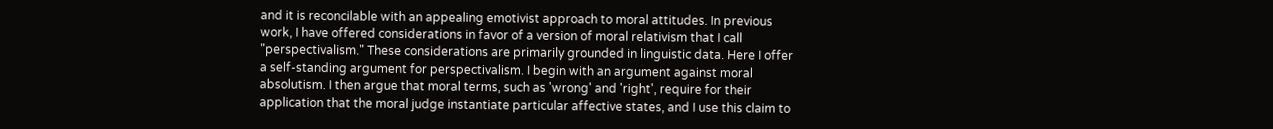and it is reconcilable with an appealing emotivist approach to moral attitudes. In previous work, I have offered considerations in favor of a version of moral relativism that I call "perspectivalism." These considerations are primarily grounded in linguistic data. Here I offer a self-standing argument for perspectivalism. I begin with an argument against moral absolutism. I then argue that moral terms, such as 'wrong' and 'right', require for their application that the moral judge instantiate particular affective states, and I use this claim to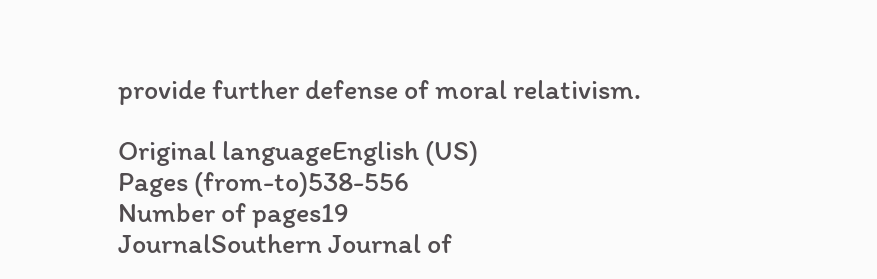provide further defense of moral relativism.

Original languageEnglish (US)
Pages (from-to)538-556
Number of pages19
JournalSouthern Journal of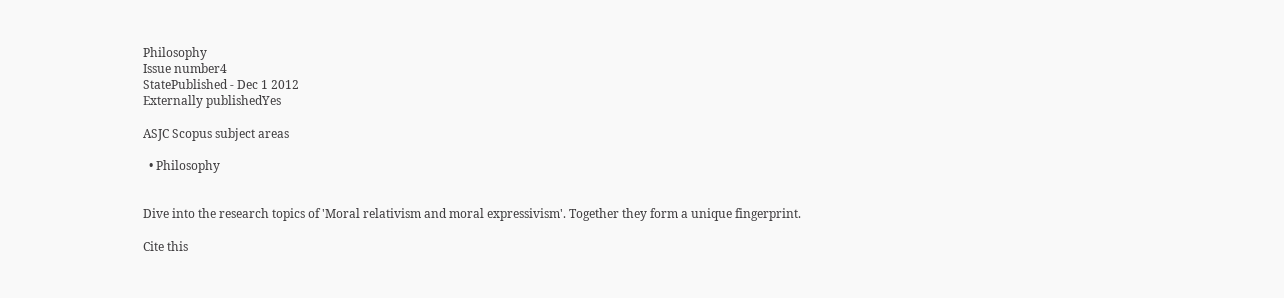Philosophy
Issue number4
StatePublished - Dec 1 2012
Externally publishedYes

ASJC Scopus subject areas

  • Philosophy


Dive into the research topics of 'Moral relativism and moral expressivism'. Together they form a unique fingerprint.

Cite this